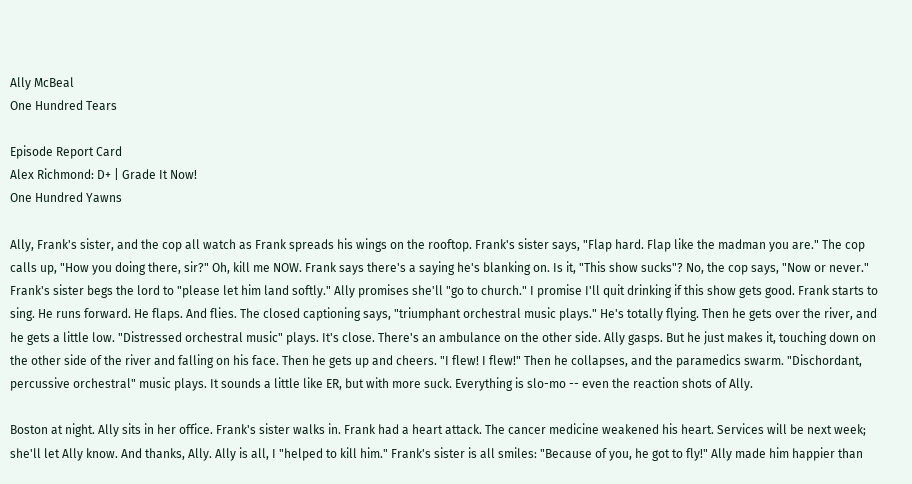Ally McBeal
One Hundred Tears

Episode Report Card
Alex Richmond: D+ | Grade It Now!
One Hundred Yawns

Ally, Frank's sister, and the cop all watch as Frank spreads his wings on the rooftop. Frank's sister says, "Flap hard. Flap like the madman you are." The cop calls up, "How you doing there, sir?" Oh, kill me NOW. Frank says there's a saying he's blanking on. Is it, "This show sucks"? No, the cop says, "Now or never." Frank's sister begs the lord to "please let him land softly." Ally promises she'll "go to church." I promise I'll quit drinking if this show gets good. Frank starts to sing. He runs forward. He flaps. And flies. The closed captioning says, "triumphant orchestral music plays." He's totally flying. Then he gets over the river, and he gets a little low. "Distressed orchestral music" plays. It's close. There's an ambulance on the other side. Ally gasps. But he just makes it, touching down on the other side of the river and falling on his face. Then he gets up and cheers. "I flew! I flew!" Then he collapses, and the paramedics swarm. "Dischordant, percussive orchestral" music plays. It sounds a little like ER, but with more suck. Everything is slo-mo -- even the reaction shots of Ally.

Boston at night. Ally sits in her office. Frank's sister walks in. Frank had a heart attack. The cancer medicine weakened his heart. Services will be next week; she'll let Ally know. And thanks, Ally. Ally is all, I "helped to kill him." Frank's sister is all smiles: "Because of you, he got to fly!" Ally made him happier than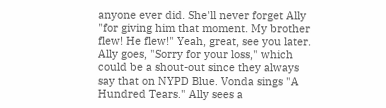anyone ever did. She'll never forget Ally "for giving him that moment. My brother flew! He flew!" Yeah, great, see you later. Ally goes, "Sorry for your loss," which could be a shout-out since they always say that on NYPD Blue. Vonda sings "A Hundred Tears." Ally sees a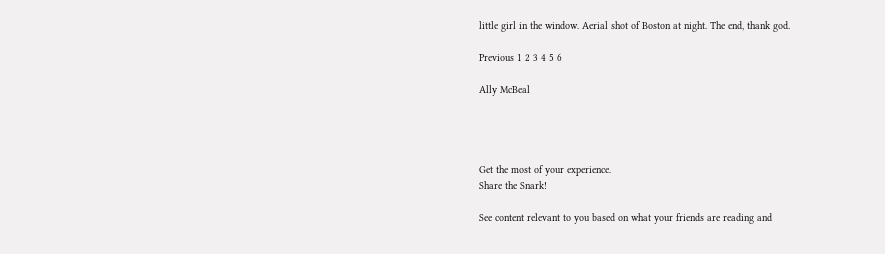little girl in the window. Aerial shot of Boston at night. The end, thank god.

Previous 1 2 3 4 5 6

Ally McBeal




Get the most of your experience.
Share the Snark!

See content relevant to you based on what your friends are reading and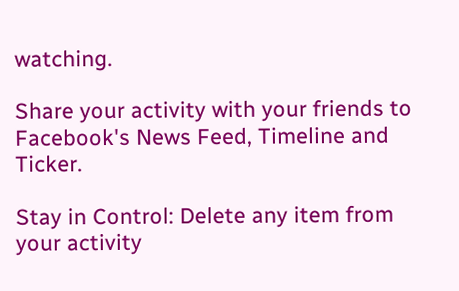watching.

Share your activity with your friends to Facebook's News Feed, Timeline and Ticker.

Stay in Control: Delete any item from your activity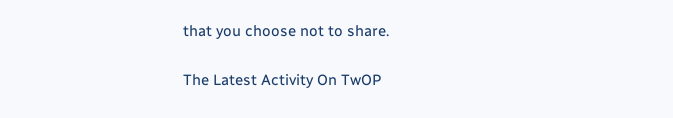that you choose not to share.

The Latest Activity On TwOP